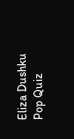Eliza Dushku Pop Quiz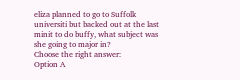eliza planned to go to Suffolk universiti but backed out at the last minit to do buffy, what subject was she going to major in?
Choose the right answer:
Option A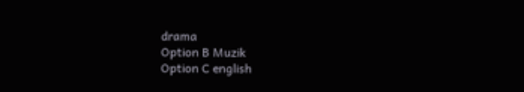drama
Option B Muzik
Option C english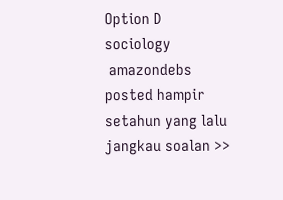Option D sociology
 amazondebs posted hampir setahun yang lalu
jangkau soalan >>